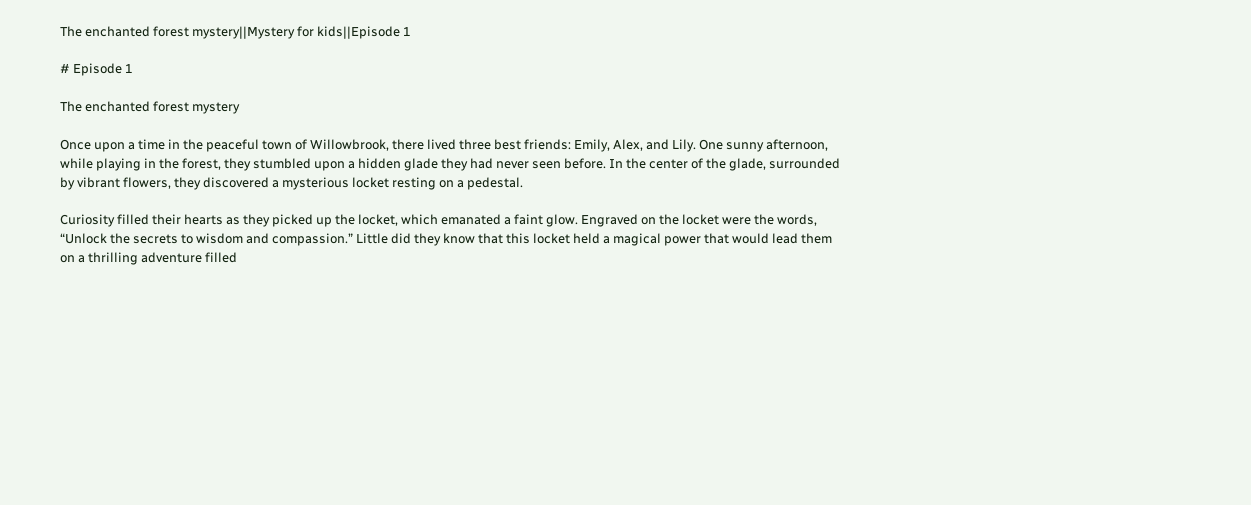The enchanted forest mystery||Mystery for kids||Episode 1

# Episode 1

The enchanted forest mystery

Once upon a time in the peaceful town of Willowbrook, there lived three best friends: Emily, Alex, and Lily. One sunny afternoon, while playing in the forest, they stumbled upon a hidden glade they had never seen before. In the center of the glade, surrounded by vibrant flowers, they discovered a mysterious locket resting on a pedestal.

Curiosity filled their hearts as they picked up the locket, which emanated a faint glow. Engraved on the locket were the words, “Unlock the secrets to wisdom and compassion.” Little did they know that this locket held a magical power that would lead them on a thrilling adventure filled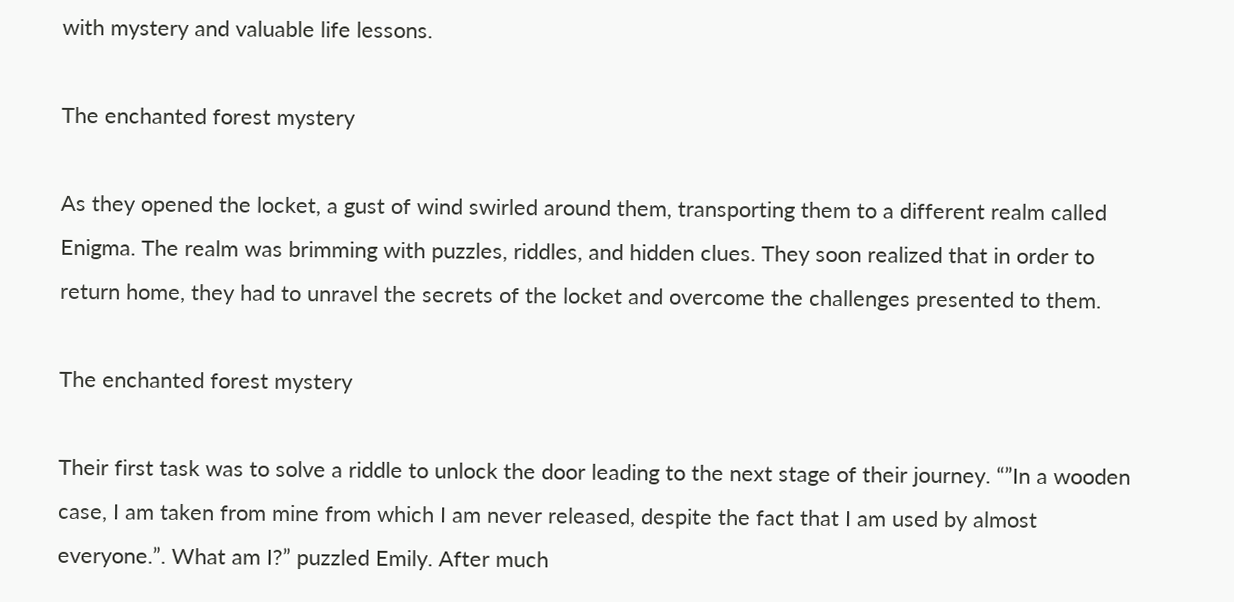with mystery and valuable life lessons.

The enchanted forest mystery

As they opened the locket, a gust of wind swirled around them, transporting them to a different realm called Enigma. The realm was brimming with puzzles, riddles, and hidden clues. They soon realized that in order to return home, they had to unravel the secrets of the locket and overcome the challenges presented to them.

The enchanted forest mystery

Their first task was to solve a riddle to unlock the door leading to the next stage of their journey. “”In a wooden case, I am taken from mine from which I am never released, despite the fact that I am used by almost everyone.”. What am I?” puzzled Emily. After much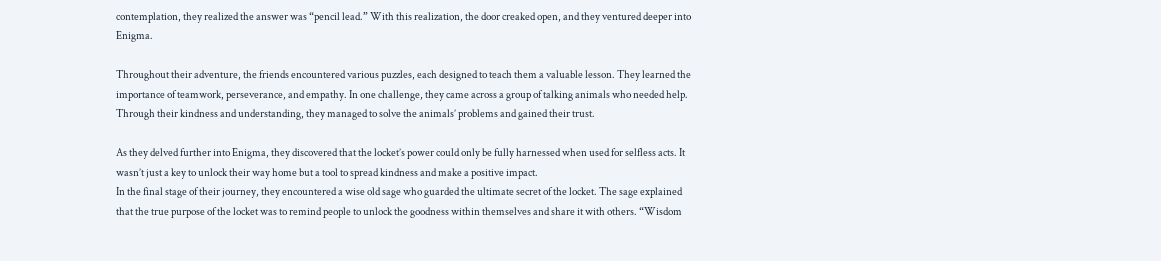contemplation, they realized the answer was “pencil lead.” With this realization, the door creaked open, and they ventured deeper into Enigma.

Throughout their adventure, the friends encountered various puzzles, each designed to teach them a valuable lesson. They learned the importance of teamwork, perseverance, and empathy. In one challenge, they came across a group of talking animals who needed help. Through their kindness and understanding, they managed to solve the animals’ problems and gained their trust.

As they delved further into Enigma, they discovered that the locket’s power could only be fully harnessed when used for selfless acts. It wasn’t just a key to unlock their way home but a tool to spread kindness and make a positive impact.
In the final stage of their journey, they encountered a wise old sage who guarded the ultimate secret of the locket. The sage explained that the true purpose of the locket was to remind people to unlock the goodness within themselves and share it with others. “Wisdom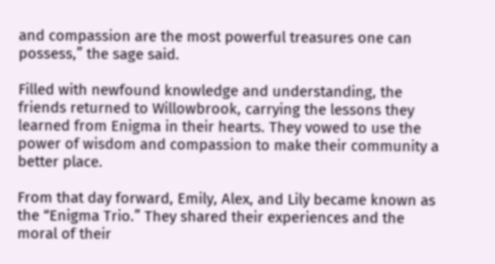and compassion are the most powerful treasures one can possess,” the sage said.

Filled with newfound knowledge and understanding, the friends returned to Willowbrook, carrying the lessons they learned from Enigma in their hearts. They vowed to use the power of wisdom and compassion to make their community a better place.

From that day forward, Emily, Alex, and Lily became known as the “Enigma Trio.” They shared their experiences and the moral of their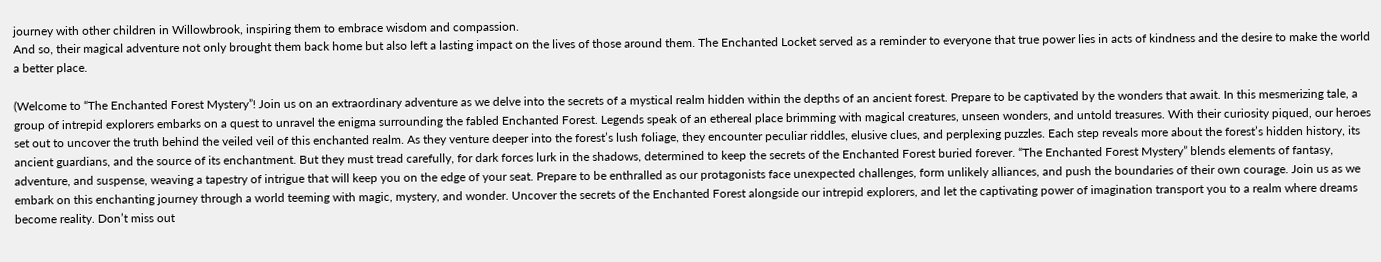journey with other children in Willowbrook, inspiring them to embrace wisdom and compassion.
And so, their magical adventure not only brought them back home but also left a lasting impact on the lives of those around them. The Enchanted Locket served as a reminder to everyone that true power lies in acts of kindness and the desire to make the world a better place.

(Welcome to “The Enchanted Forest Mystery”! Join us on an extraordinary adventure as we delve into the secrets of a mystical realm hidden within the depths of an ancient forest. Prepare to be captivated by the wonders that await. In this mesmerizing tale, a group of intrepid explorers embarks on a quest to unravel the enigma surrounding the fabled Enchanted Forest. Legends speak of an ethereal place brimming with magical creatures, unseen wonders, and untold treasures. With their curiosity piqued, our heroes set out to uncover the truth behind the veiled veil of this enchanted realm. As they venture deeper into the forest’s lush foliage, they encounter peculiar riddles, elusive clues, and perplexing puzzles. Each step reveals more about the forest’s hidden history, its ancient guardians, and the source of its enchantment. But they must tread carefully, for dark forces lurk in the shadows, determined to keep the secrets of the Enchanted Forest buried forever. “The Enchanted Forest Mystery” blends elements of fantasy, adventure, and suspense, weaving a tapestry of intrigue that will keep you on the edge of your seat. Prepare to be enthralled as our protagonists face unexpected challenges, form unlikely alliances, and push the boundaries of their own courage. Join us as we embark on this enchanting journey through a world teeming with magic, mystery, and wonder. Uncover the secrets of the Enchanted Forest alongside our intrepid explorers, and let the captivating power of imagination transport you to a realm where dreams become reality. Don’t miss out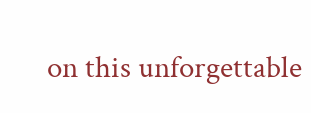on this unforgettable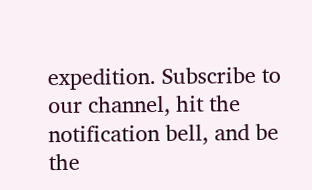expedition. Subscribe to our channel, hit the notification bell, and be the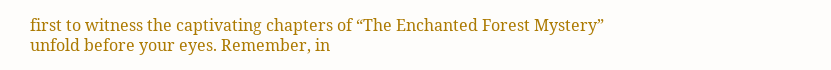first to witness the captivating chapters of “The Enchanted Forest Mystery” unfold before your eyes. Remember, in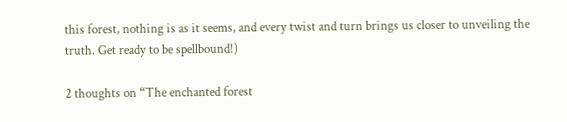this forest, nothing is as it seems, and every twist and turn brings us closer to unveiling the truth. Get ready to be spellbound!)

2 thoughts on “The enchanted forest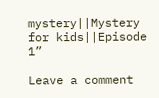mystery||Mystery for kids||Episode 1”

Leave a comment